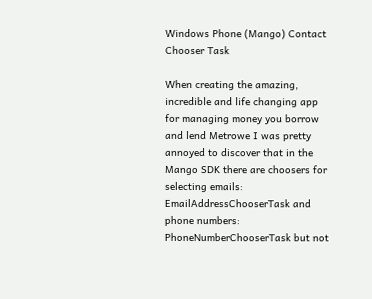Windows Phone (Mango) Contact Chooser Task

When creating the amazing, incredible and life changing app for managing money you borrow and lend Metrowe I was pretty annoyed to discover that in the Mango SDK there are choosers for selecting emails: EmailAddressChooserTask and phone numbers: PhoneNumberChooserTask but not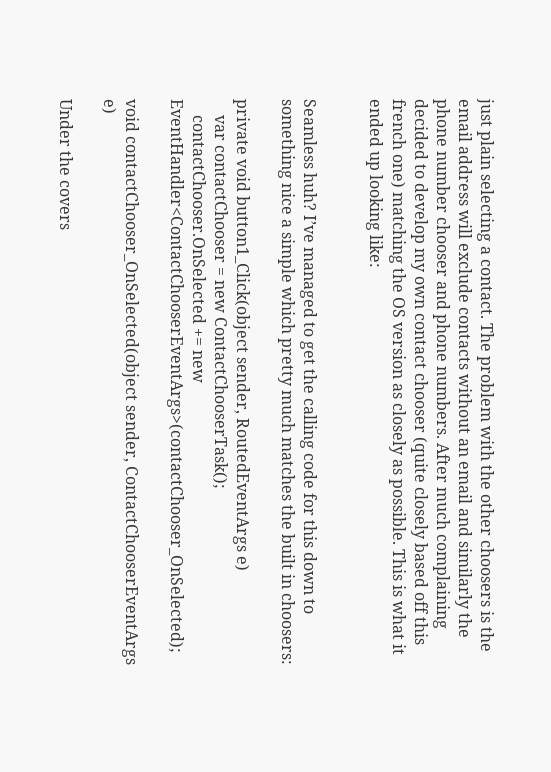just plain selecting a contact. The problem with the other choosers is the email address will exclude contacts without an email and similarly the phone number chooser and phone numbers. After much complaining decided to develop my own contact chooser (quite closely based off this french one) matching the OS version as closely as possible. This is what it ended up looking like:


Seamless huh? I’ve managed to get the calling code for this down to something nice a simple which pretty much matches the built in choosers:

private void button1_Click(object sender, RoutedEventArgs e)
    var contactChooser = new ContactChooserTask();
    contactChooser.OnSelected += new EventHandler<ContactChooserEventArgs>(contactChooser_OnSelected);

void contactChooser_OnSelected(object sender, ContactChooserEventArgs e)

Under the covers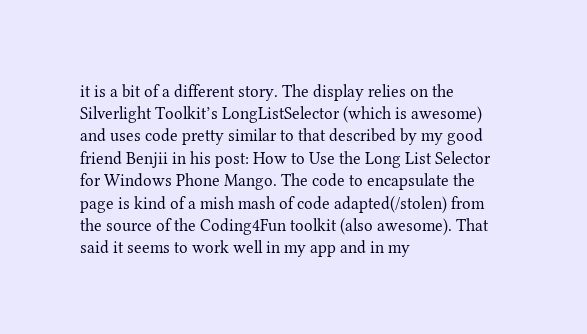it is a bit of a different story. The display relies on the Silverlight Toolkit’s LongListSelector (which is awesome) and uses code pretty similar to that described by my good friend Benjii in his post: How to Use the Long List Selector for Windows Phone Mango. The code to encapsulate the page is kind of a mish mash of code adapted(/stolen) from the source of the Coding4Fun toolkit (also awesome). That said it seems to work well in my app and in my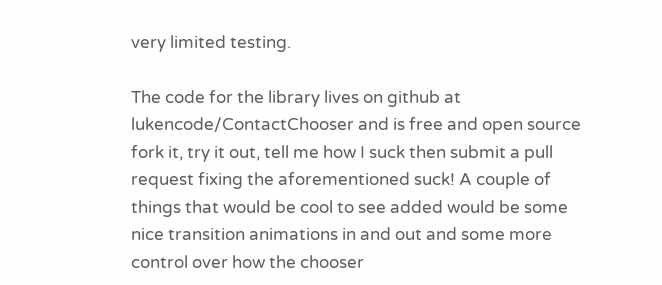very limited testing.

The code for the library lives on github at lukencode/ContactChooser and is free and open source fork it, try it out, tell me how I suck then submit a pull request fixing the aforementioned suck! A couple of things that would be cool to see added would be some nice transition animations in and out and some more control over how the chooser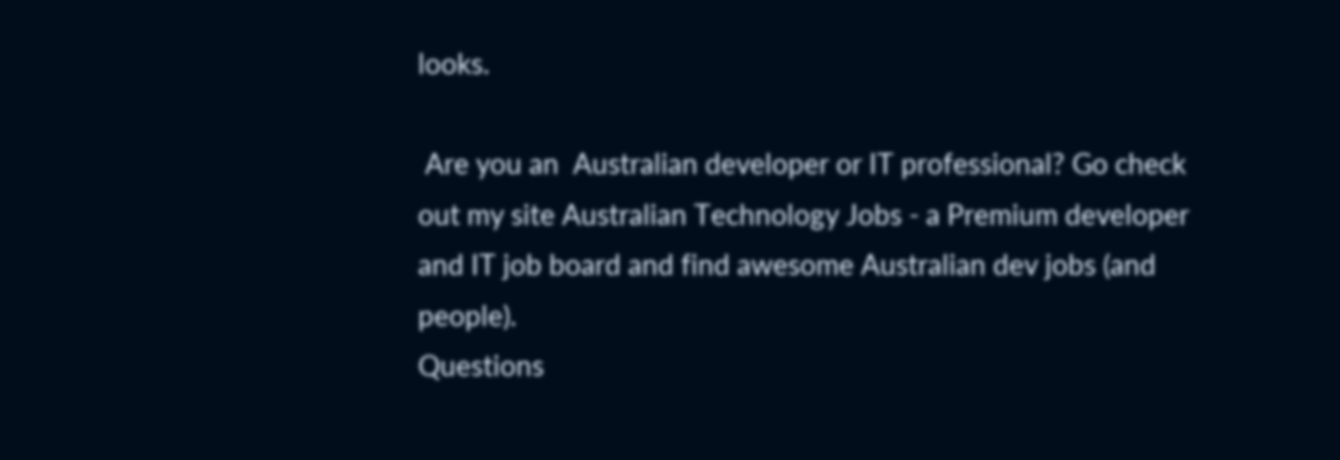looks.

 Are you an  Australian developer or IT professional? Go check out my site Australian Technology Jobs - a Premium developer and IT job board and find awesome Australian dev jobs (and people).
Questions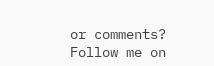or comments? Follow me on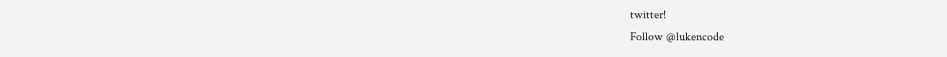twitter!
Follow @lukencode